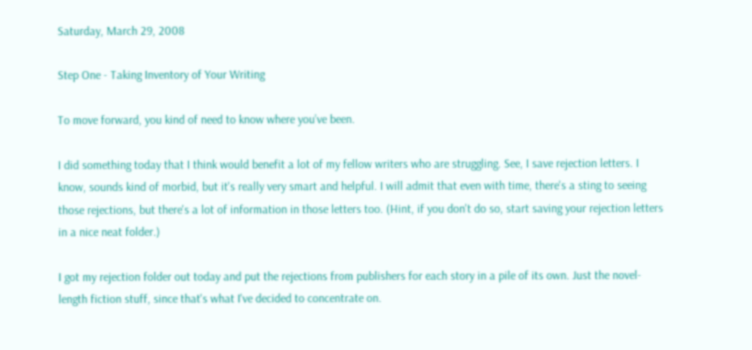Saturday, March 29, 2008

Step One - Taking Inventory of Your Writing

To move forward, you kind of need to know where you’ve been.

I did something today that I think would benefit a lot of my fellow writers who are struggling. See, I save rejection letters. I know, sounds kind of morbid, but it's really very smart and helpful. I will admit that even with time, there's a sting to seeing those rejections, but there's a lot of information in those letters too. (Hint, if you don't do so, start saving your rejection letters in a nice neat folder.)

I got my rejection folder out today and put the rejections from publishers for each story in a pile of its own. Just the novel-length fiction stuff, since that's what I've decided to concentrate on.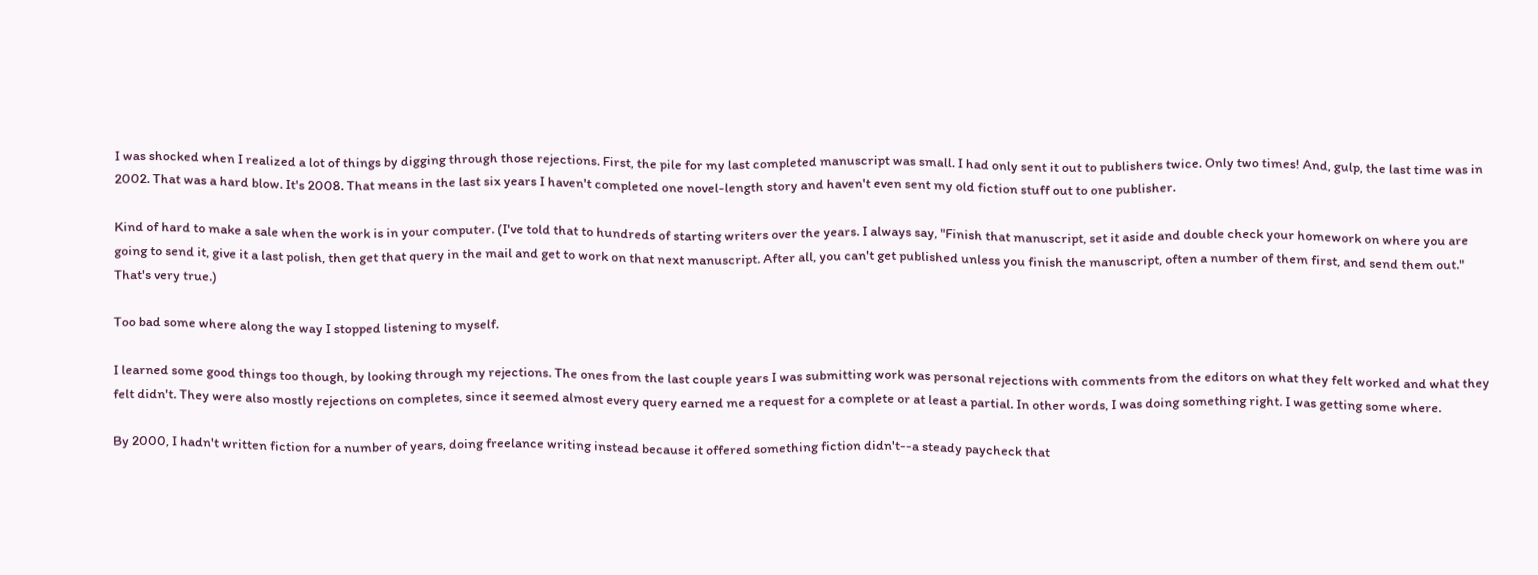I was shocked when I realized a lot of things by digging through those rejections. First, the pile for my last completed manuscript was small. I had only sent it out to publishers twice. Only two times! And, gulp, the last time was in 2002. That was a hard blow. It's 2008. That means in the last six years I haven't completed one novel-length story and haven't even sent my old fiction stuff out to one publisher.

Kind of hard to make a sale when the work is in your computer. (I've told that to hundreds of starting writers over the years. I always say, "Finish that manuscript, set it aside and double check your homework on where you are going to send it, give it a last polish, then get that query in the mail and get to work on that next manuscript. After all, you can't get published unless you finish the manuscript, often a number of them first, and send them out." That's very true.)

Too bad some where along the way I stopped listening to myself.

I learned some good things too though, by looking through my rejections. The ones from the last couple years I was submitting work was personal rejections with comments from the editors on what they felt worked and what they felt didn't. They were also mostly rejections on completes, since it seemed almost every query earned me a request for a complete or at least a partial. In other words, I was doing something right. I was getting some where.

By 2000, I hadn't written fiction for a number of years, doing freelance writing instead because it offered something fiction didn't--a steady paycheck that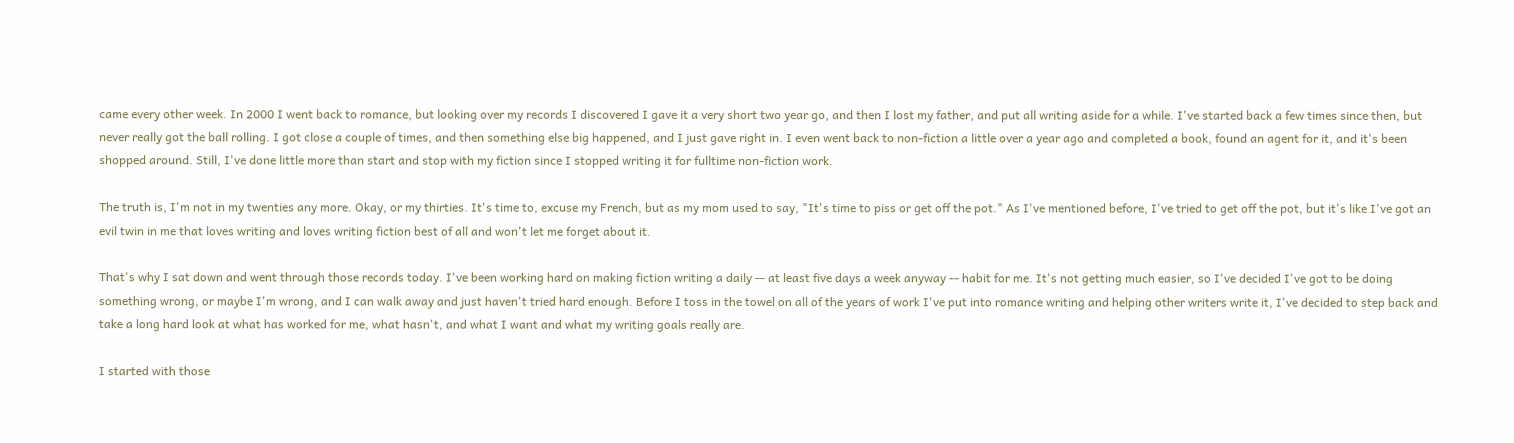came every other week. In 2000 I went back to romance, but looking over my records I discovered I gave it a very short two year go, and then I lost my father, and put all writing aside for a while. I've started back a few times since then, but never really got the ball rolling. I got close a couple of times, and then something else big happened, and I just gave right in. I even went back to non-fiction a little over a year ago and completed a book, found an agent for it, and it's been shopped around. Still, I've done little more than start and stop with my fiction since I stopped writing it for fulltime non-fiction work.

The truth is, I'm not in my twenties any more. Okay, or my thirties. It's time to, excuse my French, but as my mom used to say, "It's time to piss or get off the pot." As I've mentioned before, I've tried to get off the pot, but it's like I've got an evil twin in me that loves writing and loves writing fiction best of all and won't let me forget about it.

That's why I sat down and went through those records today. I've been working hard on making fiction writing a daily -- at least five days a week anyway -- habit for me. It's not getting much easier, so I've decided I've got to be doing something wrong, or maybe I'm wrong, and I can walk away and just haven't tried hard enough. Before I toss in the towel on all of the years of work I've put into romance writing and helping other writers write it, I've decided to step back and take a long hard look at what has worked for me, what hasn't, and what I want and what my writing goals really are.

I started with those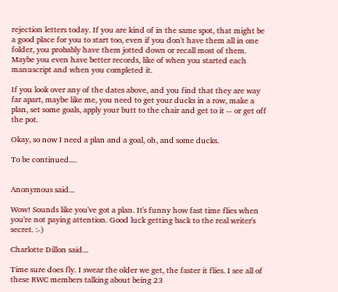rejection letters today. If you are kind of in the same spot, that might be a good place for you to start too, even if you don't have them all in one folder, you probably have them jotted down or recall most of them. Maybe you even have better records, like of when you started each manuscript and when you completed it.

If you look over any of the dates above, and you find that they are way far apart, maybe like me, you need to get your ducks in a row, make a plan, set some goals, apply your butt to the chair and get to it -- or get off the pot.

Okay, so now I need a plan and a goal, oh, and some ducks.

To be continued....


Anonymous said...

Wow! Sounds like you've got a plan. It's funny how fast time flies when you're not paying attention. Good luck getting back to the real writer's secret. :-)

Charlotte Dillon said...

Time sure does fly. I swear the older we get, the faster it flies. I see all of these RWC members talking about being 23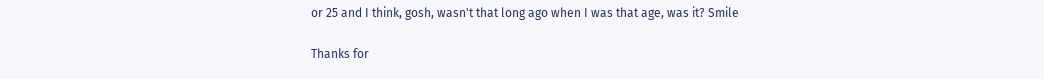or 25 and I think, gosh, wasn't that long ago when I was that age, was it? Smile

Thanks for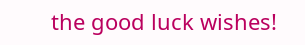the good luck wishes!